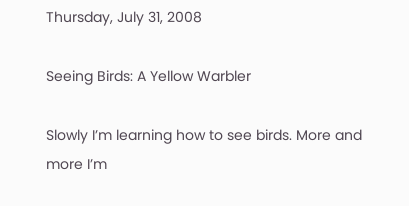Thursday, July 31, 2008

Seeing Birds: A Yellow Warbler

Slowly I’m learning how to see birds. More and more I’m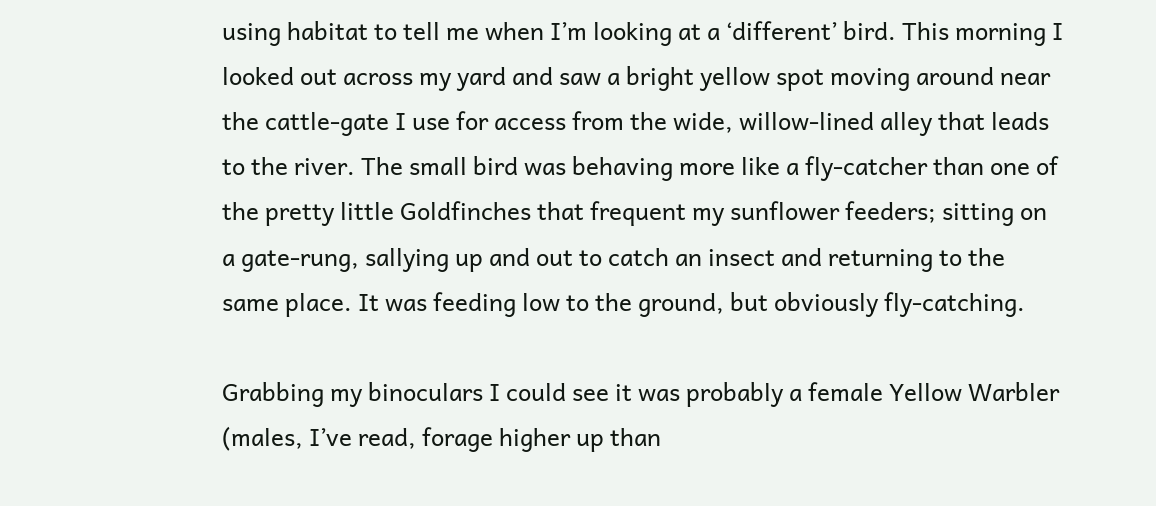using habitat to tell me when I’m looking at a ‘different’ bird. This morning I looked out across my yard and saw a bright yellow spot moving around near the cattle-gate I use for access from the wide, willow-lined alley that leads to the river. The small bird was behaving more like a fly-catcher than one of the pretty little Goldfinches that frequent my sunflower feeders; sitting on a gate-rung, sallying up and out to catch an insect and returning to the same place. It was feeding low to the ground, but obviously fly-catching.

Grabbing my binoculars I could see it was probably a female Yellow Warbler (males, I’ve read, forage higher up than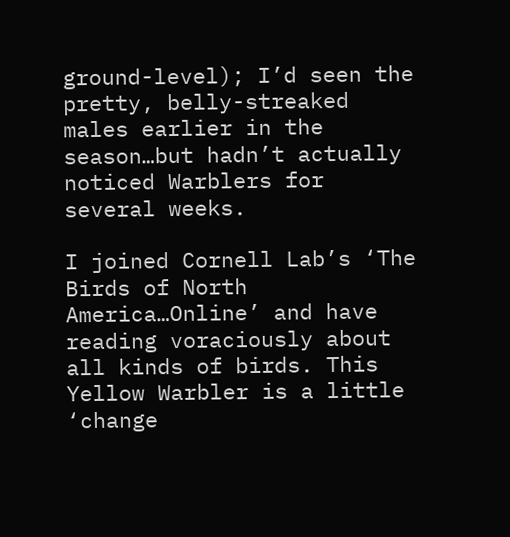ground-level); I’d seen the pretty, belly-streaked males earlier in the season…but hadn’t actually noticed Warblers for several weeks.

I joined Cornell Lab’s ‘The Birds of North America…Online’ and have reading voraciously about all kinds of birds. This Yellow Warbler is a little ‘change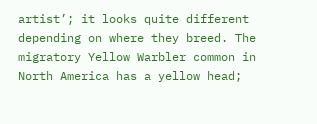artist’; it looks quite different depending on where they breed. The migratory Yellow Warbler common in North America has a yellow head;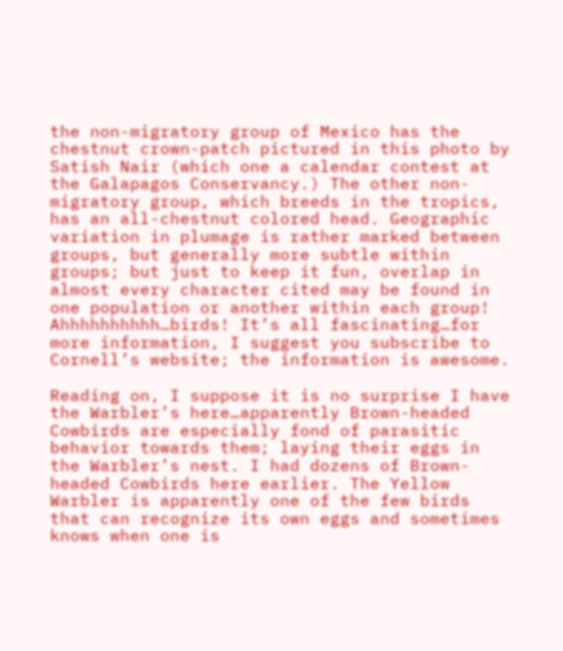the non-migratory group of Mexico has the chestnut crown-patch pictured in this photo by Satish Nair (which one a calendar contest at the Galapagos Conservancy.) The other non-migratory group, which breeds in the tropics, has an all-chestnut colored head. Geographic variation in plumage is rather marked between groups, but generally more subtle within groups; but just to keep it fun, overlap in almost every character cited may be found in one population or another within each group! Ahhhhhhhhhh…birds! It’s all fascinating…for more information, I suggest you subscribe to Cornell’s website; the information is awesome.

Reading on, I suppose it is no surprise I have the Warbler’s here…apparently Brown-headed Cowbirds are especially fond of parasitic behavior towards them; laying their eggs in the Warbler’s nest. I had dozens of Brown-headed Cowbirds here earlier. The Yellow Warbler is apparently one of the few birds that can recognize its own eggs and sometimes knows when one is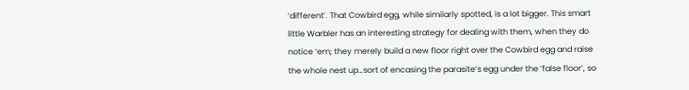‘different’. That Cowbird egg, while similarly spotted, is a lot bigger. This smart little Warbler has an interesting strategy for dealing with them, when they do notice ‘em; they merely build a new floor right over the Cowbird egg and raise the whole nest up…sort of encasing the parasite’s egg under the ‘false floor’, so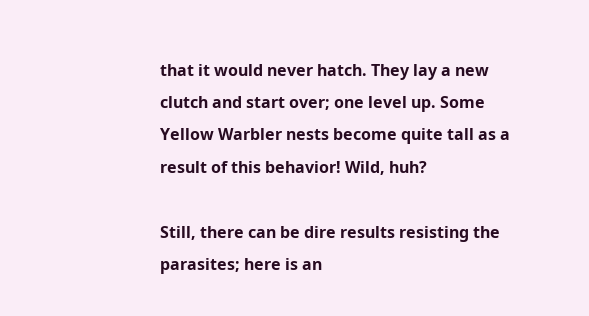that it would never hatch. They lay a new clutch and start over; one level up. Some Yellow Warbler nests become quite tall as a result of this behavior! Wild, huh?

Still, there can be dire results resisting the parasites; here is an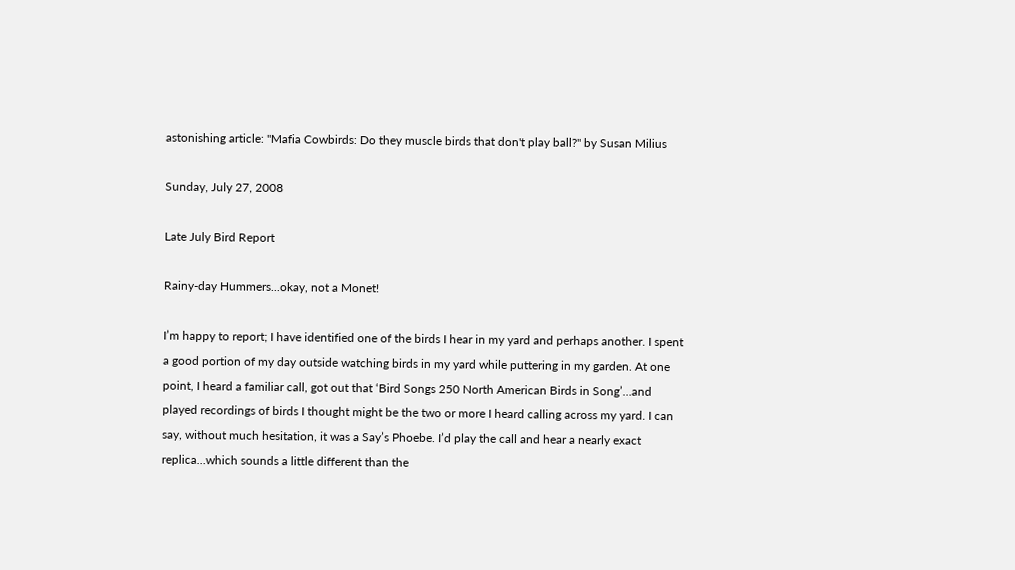astonishing article: "Mafia Cowbirds: Do they muscle birds that don't play ball?" by Susan Milius

Sunday, July 27, 2008

Late July Bird Report

Rainy-day Hummers...okay, not a Monet!

I’m happy to report; I have identified one of the birds I hear in my yard and perhaps another. I spent a good portion of my day outside watching birds in my yard while puttering in my garden. At one point, I heard a familiar call, got out that ‘Bird Songs 250 North American Birds in Song’…and played recordings of birds I thought might be the two or more I heard calling across my yard. I can say, without much hesitation, it was a Say’s Phoebe. I’d play the call and hear a nearly exact replica…which sounds a little different than the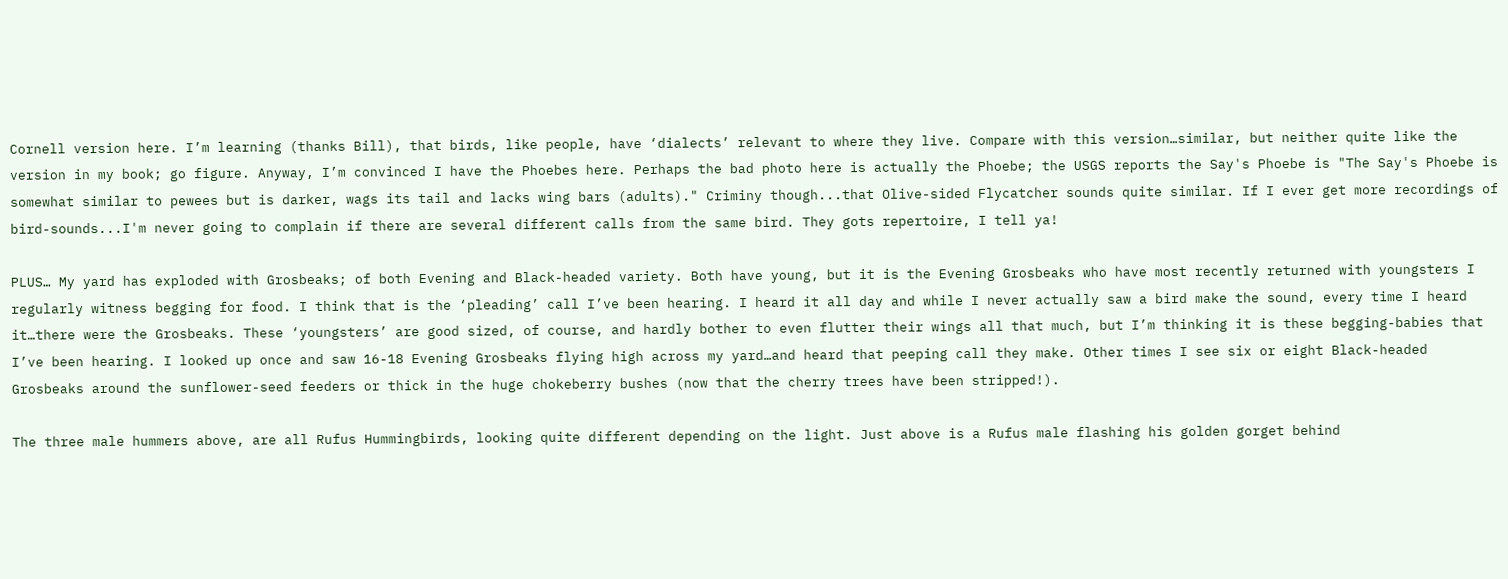Cornell version here. I’m learning (thanks Bill), that birds, like people, have ‘dialects’ relevant to where they live. Compare with this version…similar, but neither quite like the version in my book; go figure. Anyway, I’m convinced I have the Phoebes here. Perhaps the bad photo here is actually the Phoebe; the USGS reports the Say's Phoebe is "The Say's Phoebe is somewhat similar to pewees but is darker, wags its tail and lacks wing bars (adults)." Criminy though...that Olive-sided Flycatcher sounds quite similar. If I ever get more recordings of bird-sounds...I'm never going to complain if there are several different calls from the same bird. They gots repertoire, I tell ya!

PLUS… My yard has exploded with Grosbeaks; of both Evening and Black-headed variety. Both have young, but it is the Evening Grosbeaks who have most recently returned with youngsters I regularly witness begging for food. I think that is the ‘pleading’ call I’ve been hearing. I heard it all day and while I never actually saw a bird make the sound, every time I heard it…there were the Grosbeaks. These ‘youngsters’ are good sized, of course, and hardly bother to even flutter their wings all that much, but I’m thinking it is these begging-babies that I’ve been hearing. I looked up once and saw 16-18 Evening Grosbeaks flying high across my yard…and heard that peeping call they make. Other times I see six or eight Black-headed Grosbeaks around the sunflower-seed feeders or thick in the huge chokeberry bushes (now that the cherry trees have been stripped!).

The three male hummers above, are all Rufus Hummingbirds, looking quite different depending on the light. Just above is a Rufus male flashing his golden gorget behind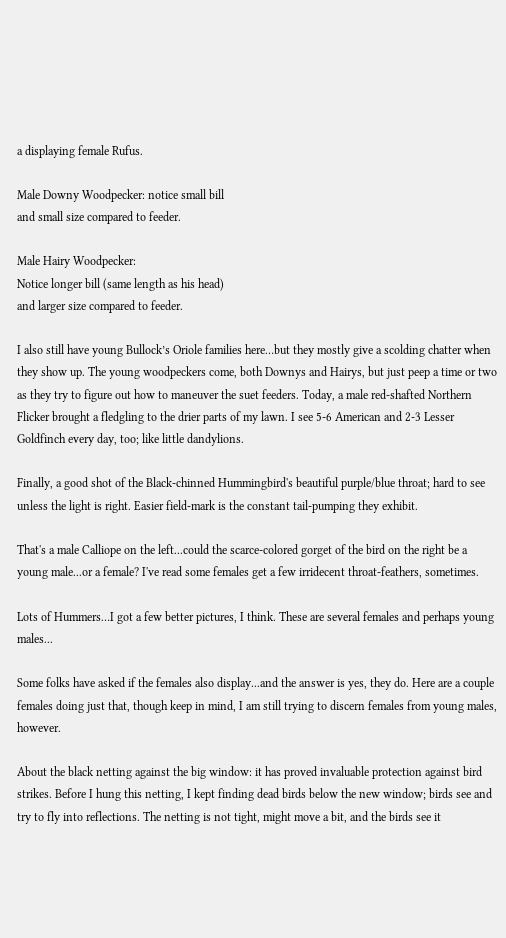a displaying female Rufus.

Male Downy Woodpecker: notice small bill
and small size compared to feeder.

Male Hairy Woodpecker:
Notice longer bill (same length as his head)
and larger size compared to feeder.

I also still have young Bullock’s Oriole families here…but they mostly give a scolding chatter when they show up. The young woodpeckers come, both Downys and Hairys, but just peep a time or two as they try to figure out how to maneuver the suet feeders. Today, a male red-shafted Northern Flicker brought a fledgling to the drier parts of my lawn. I see 5-6 American and 2-3 Lesser Goldfinch every day, too; like little dandylions.

Finally, a good shot of the Black-chinned Hummingbird's beautiful purple/blue throat; hard to see unless the light is right. Easier field-mark is the constant tail-pumping they exhibit.

That's a male Calliope on the left...could the scarce-colored gorget of the bird on the right be a young male...or a female? I've read some females get a few irridecent throat-feathers, sometimes.

Lots of Hummers…I got a few better pictures, I think. These are several females and perhaps young males...

Some folks have asked if the females also display...and the answer is yes, they do. Here are a couple females doing just that, though keep in mind, I am still trying to discern females from young males, however.

About the black netting against the big window: it has proved invaluable protection against bird strikes. Before I hung this netting, I kept finding dead birds below the new window; birds see and try to fly into reflections. The netting is not tight, might move a bit, and the birds see it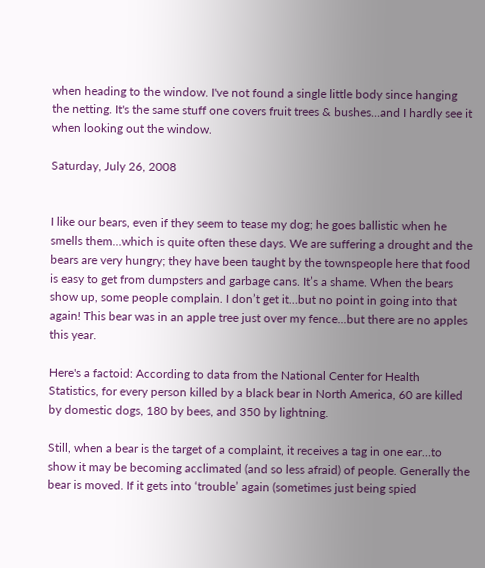when heading to the window. I've not found a single little body since hanging the netting. It's the same stuff one covers fruit trees & bushes...and I hardly see it when looking out the window.

Saturday, July 26, 2008


I like our bears, even if they seem to tease my dog; he goes ballistic when he smells them…which is quite often these days. We are suffering a drought and the bears are very hungry; they have been taught by the townspeople here that food is easy to get from dumpsters and garbage cans. It’s a shame. When the bears show up, some people complain. I don’t get it…but no point in going into that again! This bear was in an apple tree just over my fence...but there are no apples this year.

Here's a factoid: According to data from the National Center for Health Statistics, for every person killed by a black bear in North America, 60 are killed by domestic dogs, 180 by bees, and 350 by lightning.

Still, when a bear is the target of a complaint, it receives a tag in one ear…to show it may be becoming acclimated (and so less afraid) of people. Generally the bear is moved. If it gets into ‘trouble’ again (sometimes just being spied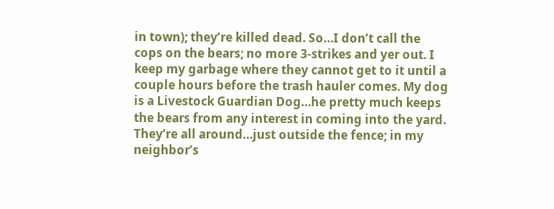in town); they’re killed dead. So…I don’t call the cops on the bears; no more 3-strikes and yer out. I keep my garbage where they cannot get to it until a couple hours before the trash hauler comes. My dog is a Livestock Guardian Dog…he pretty much keeps the bears from any interest in coming into the yard. They’re all around…just outside the fence; in my neighbor’s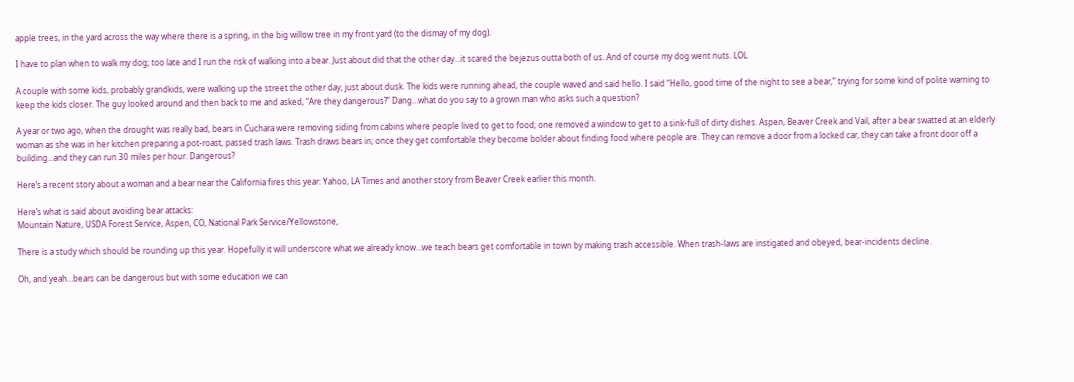apple trees, in the yard across the way where there is a spring, in the big willow tree in my front yard (to the dismay of my dog).

I have to plan when to walk my dog; too late and I run the risk of walking into a bear. Just about did that the other day…it scared the bejezus outta both of us. And of course my dog went nuts. LOL

A couple with some kids, probably grandkids, were walking up the street the other day, just about dusk. The kids were running ahead, the couple waved and said hello. I said “Hello, good time of the night to see a bear,” trying for some kind of polite warning to keep the kids closer. The guy looked around and then back to me and asked, “Are they dangerous?” Dang…what do you say to a grown man who asks such a question?

A year or two ago, when the drought was really bad, bears in Cuchara were removing siding from cabins where people lived to get to food; one removed a window to get to a sink-full of dirty dishes. Aspen, Beaver Creek and Vail, after a bear swatted at an elderly woman as she was in her kitchen preparing a pot-roast, passed trash laws. Trash draws bears in; once they get comfortable they become bolder about finding food where people are. They can remove a door from a locked car, they can take a front door off a building...and they can run 30 miles per hour. Dangerous?

Here’s a recent story about a woman and a bear near the California fires this year: Yahoo, LA Times and another story from Beaver Creek earlier this month.

Here’s what is said about avoiding bear attacks:
Mountain Nature, USDA Forest Service, Aspen, CO, National Park Service/Yellowstone,

There is a study which should be rounding up this year. Hopefully it will underscore what we already know…we teach bears get comfortable in town by making trash accessible. When trash-laws are instigated and obeyed, bear-incidents decline.

Oh, and yeah…bears can be dangerous but with some education we can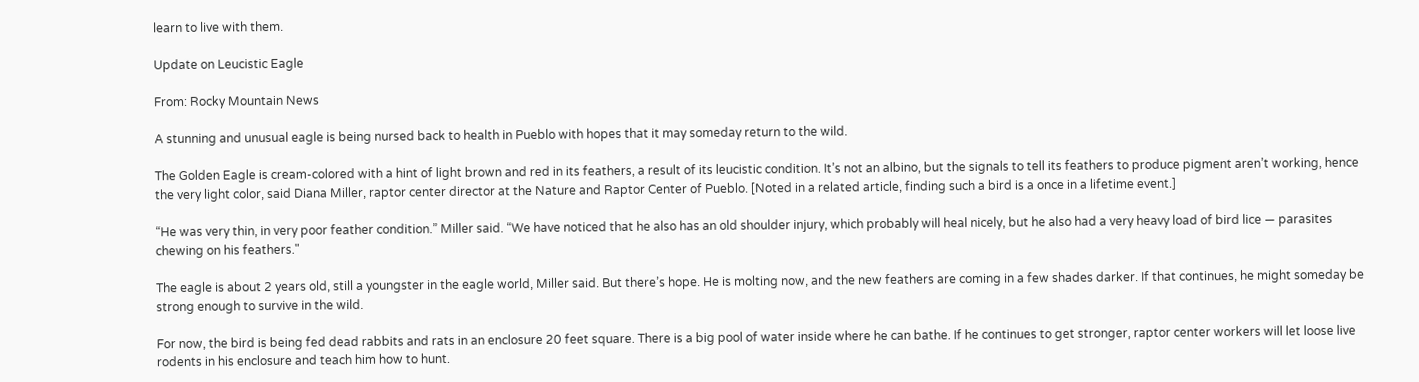learn to live with them.

Update on Leucistic Eagle

From: Rocky Mountain News

A stunning and unusual eagle is being nursed back to health in Pueblo with hopes that it may someday return to the wild.

The Golden Eagle is cream-colored with a hint of light brown and red in its feathers, a result of its leucistic condition. It’s not an albino, but the signals to tell its feathers to produce pigment aren’t working, hence the very light color, said Diana Miller, raptor center director at the Nature and Raptor Center of Pueblo. [Noted in a related article, finding such a bird is a once in a lifetime event.]

“He was very thin, in very poor feather condition.” Miller said. “We have noticed that he also has an old shoulder injury, which probably will heal nicely, but he also had a very heavy load of bird lice — parasites chewing on his feathers."

The eagle is about 2 years old, still a youngster in the eagle world, Miller said. But there’s hope. He is molting now, and the new feathers are coming in a few shades darker. If that continues, he might someday be strong enough to survive in the wild.

For now, the bird is being fed dead rabbits and rats in an enclosure 20 feet square. There is a big pool of water inside where he can bathe. If he continues to get stronger, raptor center workers will let loose live rodents in his enclosure and teach him how to hunt.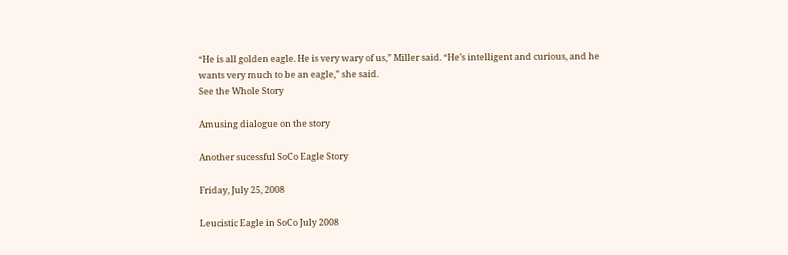“He is all golden eagle. He is very wary of us,” Miller said. “He’s intelligent and curious, and he wants very much to be an eagle,” she said.
See the Whole Story

Amusing dialogue on the story

Another sucessful SoCo Eagle Story

Friday, July 25, 2008

Leucistic Eagle in SoCo July 2008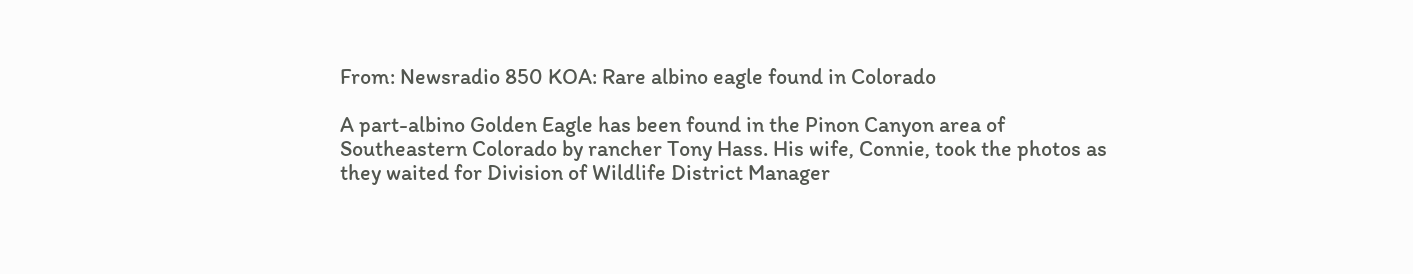From: Newsradio 850 KOA: Rare albino eagle found in Colorado

A part-albino Golden Eagle has been found in the Pinon Canyon area of Southeastern Colorado by rancher Tony Hass. His wife, Connie, took the photos as they waited for Division of Wildlife District Manager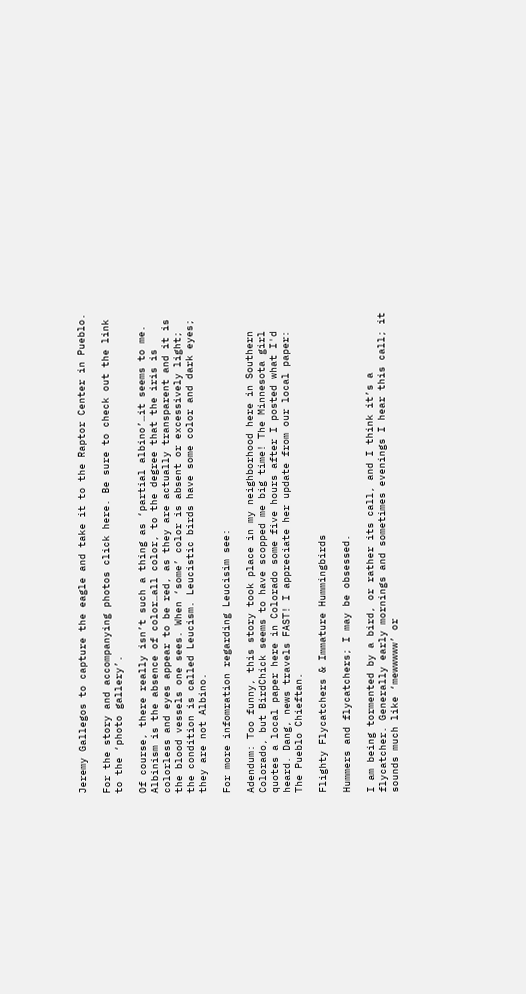Jeremy Gallegos to capture the eagle and take it to the Raptor Center in Pueblo.

For the story and accompanying photos click here. Be sure to check out the link to the ‘photo gallery’.

Of course, there really isn’t such a thing as ‘partial albino’…it seems to me. Albinism is the absence of color…all color, to the degree that the iris is colorless and eyes appear to be red, as they are actually transparent and it is the blood vessels one sees. When ‘some’ color is absent or excessively light; the condition is called Leucism. Leucistic birds have some color and dark eyes; they are not Albino.

For more infomration regarding Leucisim see:

Adendum: Too funny, this story took place in my neighborhood here in Southern Colorado, but BirdChick seems to have scopped me big time! The Minnesota girl quotes a local paper here in Colorado some five hours after I posted what I'd heard. Dang, news travels FAST! I appreciate her update from our local paper: The Pueblo Chieftan.

Flighty Flycatchers & Immature Hummingbirds

Hummers and flycatchers; I may be obsessed.

I am being tormented by a bird, or rather its call, and I think it’s a flycatcher. Generally early mornings and sometimes evenings I hear this call; it sounds much like ‘mewwwww’ or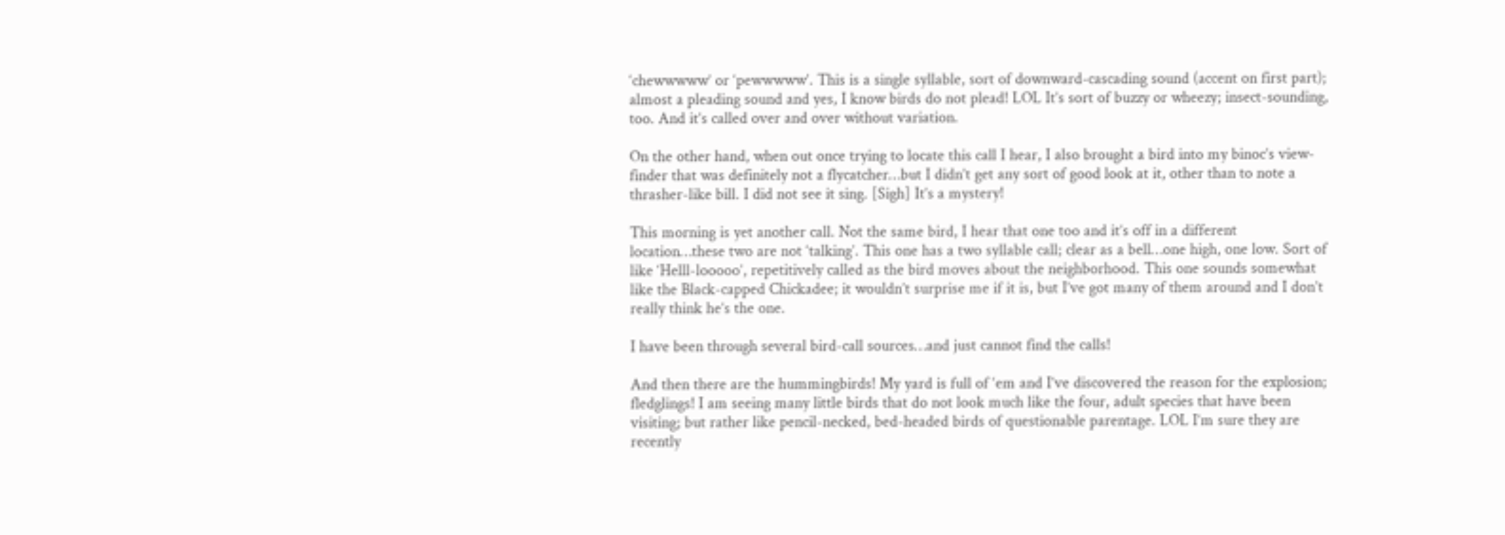‘chewwwww’ or ‘pewwwww’. This is a single syllable, sort of downward-cascading sound (accent on first part); almost a pleading sound and yes, I know birds do not plead! LOL It’s sort of buzzy or wheezy; insect-sounding, too. And it’s called over and over without variation.

On the other hand, when out once trying to locate this call I hear, I also brought a bird into my binoc’s view-finder that was definitely not a flycatcher…but I didn’t get any sort of good look at it, other than to note a thrasher-like bill. I did not see it sing. [Sigh] It’s a mystery!

This morning is yet another call. Not the same bird, I hear that one too and it’s off in a different location…these two are not ‘talking’. This one has a two syllable call; clear as a bell…one high, one low. Sort of like ‘Helll-looooo’, repetitively called as the bird moves about the neighborhood. This one sounds somewhat like the Black-capped Chickadee; it wouldn’t surprise me if it is, but I’ve got many of them around and I don’t really think he’s the one.

I have been through several bird-call sources…and just cannot find the calls!

And then there are the hummingbirds! My yard is full of ‘em and I’ve discovered the reason for the explosion; fledglings! I am seeing many little birds that do not look much like the four, adult species that have been visiting; but rather like pencil-necked, bed-headed birds of questionable parentage. LOL I’m sure they are recently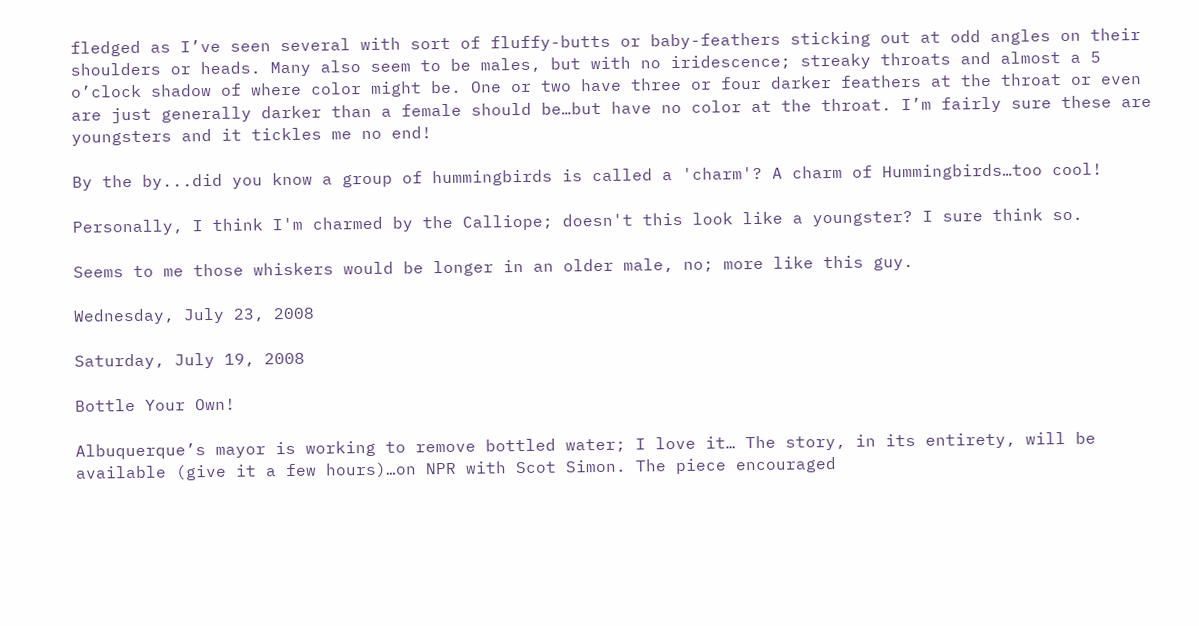fledged as I’ve seen several with sort of fluffy-butts or baby-feathers sticking out at odd angles on their shoulders or heads. Many also seem to be males, but with no iridescence; streaky throats and almost a 5 o’clock shadow of where color might be. One or two have three or four darker feathers at the throat or even are just generally darker than a female should be…but have no color at the throat. I’m fairly sure these are youngsters and it tickles me no end!

By the by...did you know a group of hummingbirds is called a 'charm'? A charm of Hummingbirds…too cool!

Personally, I think I'm charmed by the Calliope; doesn't this look like a youngster? I sure think so.

Seems to me those whiskers would be longer in an older male, no; more like this guy.

Wednesday, July 23, 2008

Saturday, July 19, 2008

Bottle Your Own!

Albuquerque’s mayor is working to remove bottled water; I love it… The story, in its entirety, will be available (give it a few hours)…on NPR with Scot Simon. The piece encouraged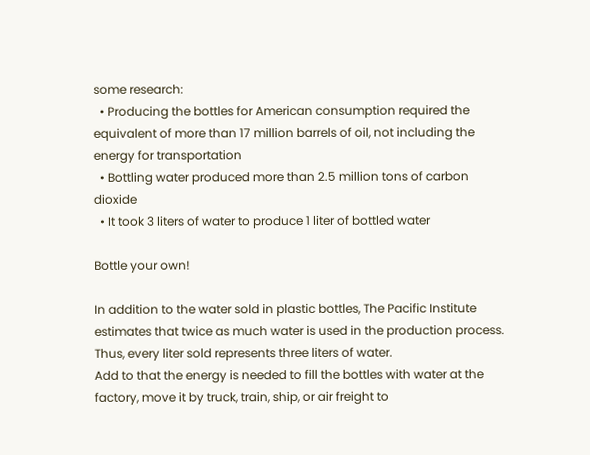some research:
  • Producing the bottles for American consumption required the equivalent of more than 17 million barrels of oil, not including the energy for transportation
  • Bottling water produced more than 2.5 million tons of carbon dioxide
  • It took 3 liters of water to produce 1 liter of bottled water

Bottle your own!

In addition to the water sold in plastic bottles, The Pacific Institute estimates that twice as much water is used in the production process. Thus, every liter sold represents three liters of water.
Add to that the energy is needed to fill the bottles with water at the factory, move it by truck, train, ship, or air freight to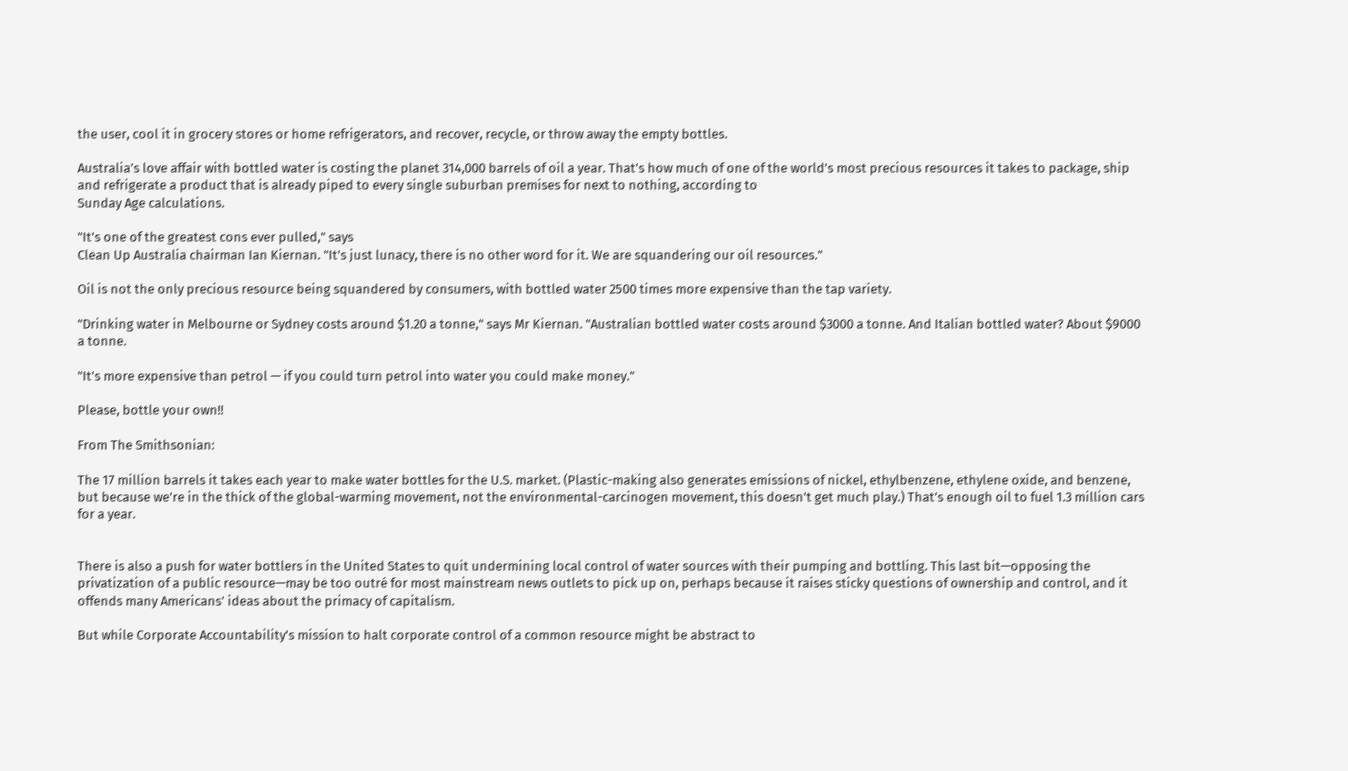the user, cool it in grocery stores or home refrigerators, and recover, recycle, or throw away the empty bottles.

Australia’s love affair with bottled water is costing the planet 314,000 barrels of oil a year. That's how much of one of the world's most precious resources it takes to package, ship and refrigerate a product that is already piped to every single suburban premises for next to nothing, according to
Sunday Age calculations.

"It's one of the greatest cons ever pulled," says
Clean Up Australia chairman Ian Kiernan. "It's just lunacy, there is no other word for it. We are squandering our oil resources."

Oil is not the only precious resource being squandered by consumers, with bottled water 2500 times more expensive than the tap variety.

"Drinking water in Melbourne or Sydney costs around $1.20 a tonne," says Mr Kiernan. "Australian bottled water costs around $3000 a tonne. And Italian bottled water? About $9000 a tonne.

"It's more expensive than petrol — if you could turn petrol into water you could make money."

Please, bottle your own!!

From The Smithsonian:

The 17 million barrels it takes each year to make water bottles for the U.S. market. (Plastic-making also generates emissions of nickel, ethylbenzene, ethylene oxide, and benzene, but because we're in the thick of the global-warming movement, not the environmental-carcinogen movement, this doesn't get much play.) That's enough oil to fuel 1.3 million cars for a year.


There is also a push for water bottlers in the United States to quit undermining local control of water sources with their pumping and bottling. This last bit—opposing the privatization of a public resource—may be too outré for most mainstream news outlets to pick up on, perhaps because it raises sticky questions of ownership and control, and it offends many Americans' ideas about the primacy of capitalism.

But while Corporate Accountability's mission to halt corporate control of a common resource might be abstract to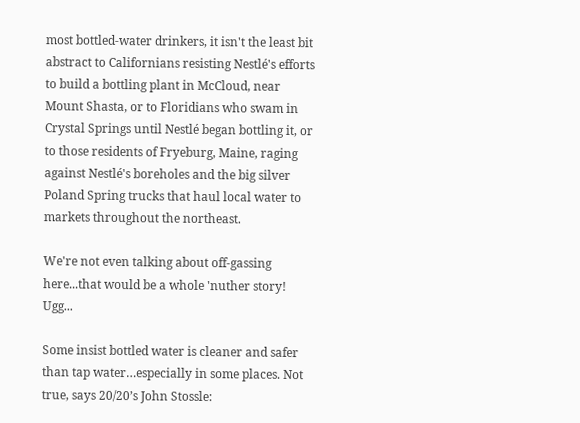most bottled-water drinkers, it isn't the least bit abstract to Californians resisting Nestlé's efforts to build a bottling plant in McCloud, near Mount Shasta, or to Floridians who swam in Crystal Springs until Nestlé began bottling it, or to those residents of Fryeburg, Maine, raging against Nestlé's boreholes and the big silver Poland Spring trucks that haul local water to markets throughout the northeast.

We're not even talking about off-gassing here...that would be a whole 'nuther story! Ugg...

Some insist bottled water is cleaner and safer than tap water…especially in some places. Not true, says 20/20’s John Stossle: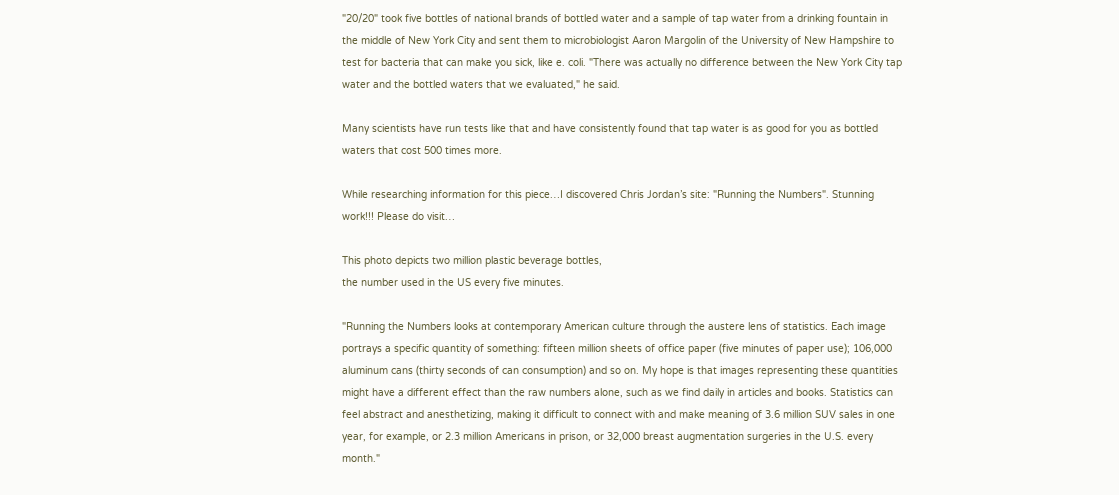"20/20" took five bottles of national brands of bottled water and a sample of tap water from a drinking fountain in the middle of New York City and sent them to microbiologist Aaron Margolin of the University of New Hampshire to test for bacteria that can make you sick, like e. coli. "There was actually no difference between the New York City tap water and the bottled waters that we evaluated," he said.

Many scientists have run tests like that and have consistently found that tap water is as good for you as bottled waters that cost 500 times more.

While researching information for this piece…I discovered Chris Jordan’s site: "Running the Numbers". Stunning work!!! Please do visit…

This photo depicts two million plastic beverage bottles,
the number used in the US every five minutes.

"Running the Numbers looks at contemporary American culture through the austere lens of statistics. Each image portrays a specific quantity of something: fifteen million sheets of office paper (five minutes of paper use); 106,000 aluminum cans (thirty seconds of can consumption) and so on. My hope is that images representing these quantities might have a different effect than the raw numbers alone, such as we find daily in articles and books. Statistics can feel abstract and anesthetizing, making it difficult to connect with and make meaning of 3.6 million SUV sales in one year, for example, or 2.3 million Americans in prison, or 32,000 breast augmentation surgeries in the U.S. every month."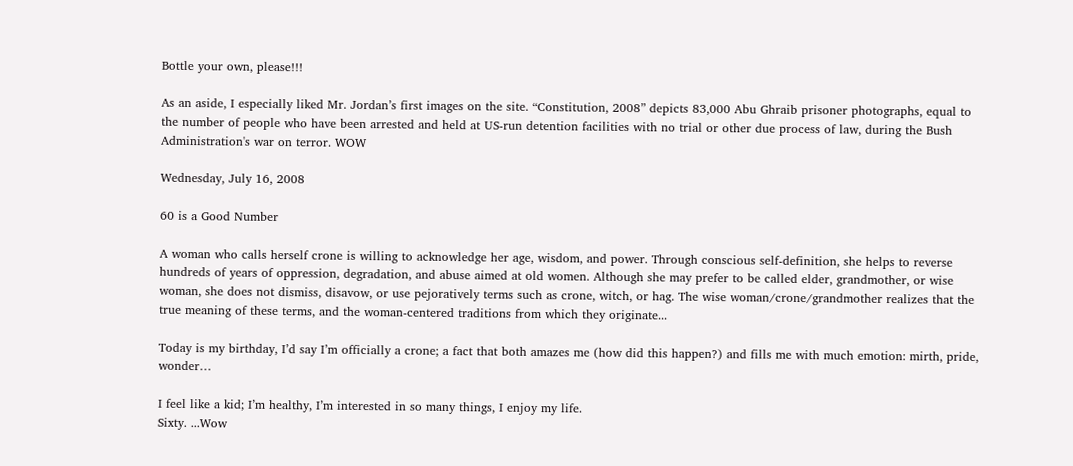Bottle your own, please!!!

As an aside, I especially liked Mr. Jordan’s first images on the site. “Constitution, 2008” depicts 83,000 Abu Ghraib prisoner photographs, equal to the number of people who have been arrested and held at US-run detention facilities with no trial or other due process of law, during the Bush Administration's war on terror. WOW

Wednesday, July 16, 2008

60 is a Good Number

A woman who calls herself crone is willing to acknowledge her age, wisdom, and power. Through conscious self-definition, she helps to reverse hundreds of years of oppression, degradation, and abuse aimed at old women. Although she may prefer to be called elder, grandmother, or wise woman, she does not dismiss, disavow, or use pejoratively terms such as crone, witch, or hag. The wise woman/crone/grandmother realizes that the true meaning of these terms, and the woman-centered traditions from which they originate...

Today is my birthday, I’d say I’m officially a crone; a fact that both amazes me (how did this happen?) and fills me with much emotion: mirth, pride, wonder…

I feel like a kid; I’m healthy, I’m interested in so many things, I enjoy my life.
Sixty. ...Wow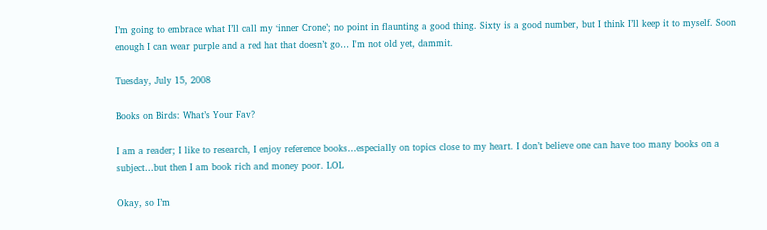I’m going to embrace what I’ll call my ‘inner Crone’; no point in flaunting a good thing. Sixty is a good number, but I think I’ll keep it to myself. Soon enough I can wear purple and a red hat that doesn’t go… I'm not old yet, dammit.

Tuesday, July 15, 2008

Books on Birds: What’s Your Fav?

I am a reader; I like to research, I enjoy reference books…especially on topics close to my heart. I don’t believe one can have too many books on a subject…but then I am book rich and money poor. LOL

Okay, so I’m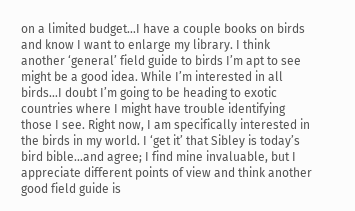on a limited budget…I have a couple books on birds and know I want to enlarge my library. I think another ‘general’ field guide to birds I’m apt to see might be a good idea. While I’m interested in all birds…I doubt I’m going to be heading to exotic countries where I might have trouble identifying those I see. Right now, I am specifically interested in the birds in my world. I ‘get it’ that Sibley is today’s bird bible…and agree; I find mine invaluable, but I appreciate different points of view and think another good field guide is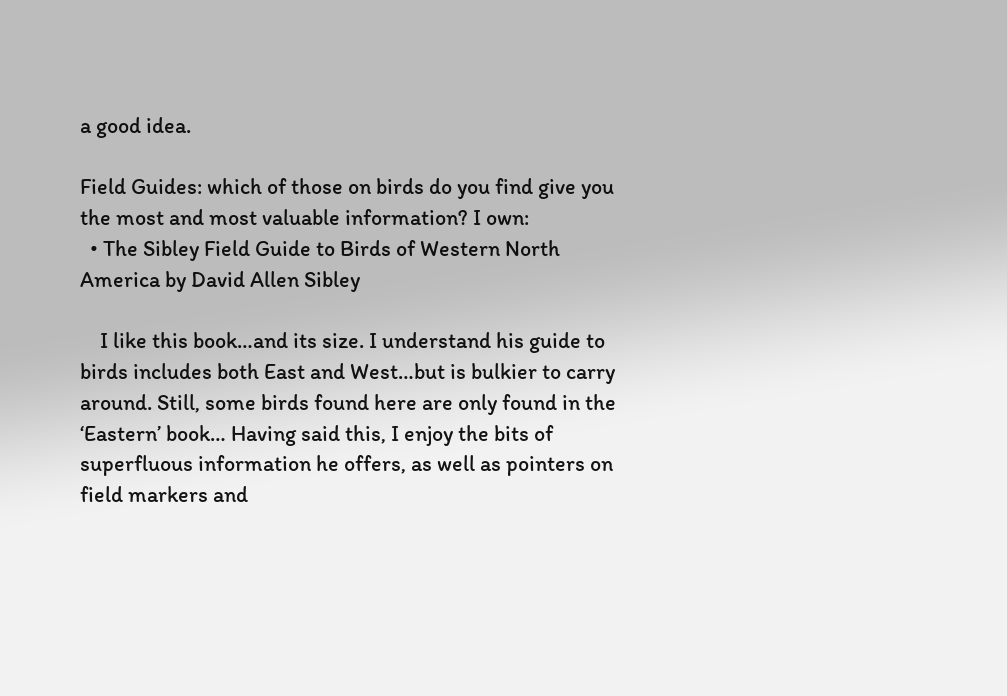a good idea.

Field Guides: which of those on birds do you find give you the most and most valuable information? I own:
  • The Sibley Field Guide to Birds of Western North America by David Allen Sibley

    I like this book…and its size. I understand his guide to birds includes both East and West…but is bulkier to carry around. Still, some birds found here are only found in the ‘Eastern’ book… Having said this, I enjoy the bits of superfluous information he offers, as well as pointers on field markers and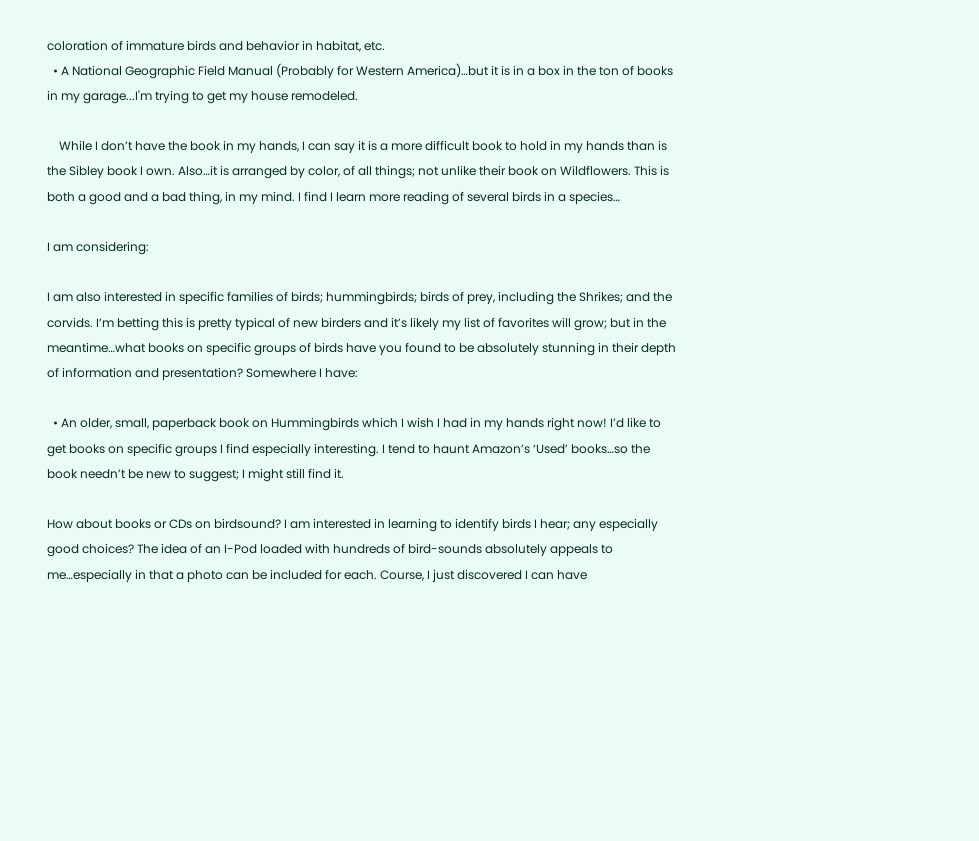coloration of immature birds and behavior in habitat, etc.
  • A National Geographic Field Manual (Probably for Western America)…but it is in a box in the ton of books in my garage...I'm trying to get my house remodeled.

    While I don’t have the book in my hands, I can say it is a more difficult book to hold in my hands than is the Sibley book I own. Also…it is arranged by color, of all things; not unlike their book on Wildflowers. This is both a good and a bad thing, in my mind. I find I learn more reading of several birds in a species…

I am considering:

I am also interested in specific families of birds; hummingbirds; birds of prey, including the Shrikes; and the corvids. I’m betting this is pretty typical of new birders and it’s likely my list of favorites will grow; but in the meantime…what books on specific groups of birds have you found to be absolutely stunning in their depth of information and presentation? Somewhere I have:

  • An older, small, paperback book on Hummingbirds which I wish I had in my hands right now! I’d like to get books on specific groups I find especially interesting. I tend to haunt Amazon’s ‘Used’ books…so the book needn’t be new to suggest; I might still find it.

How about books or CDs on birdsound? I am interested in learning to identify birds I hear; any especially good choices? The idea of an I-Pod loaded with hundreds of bird-sounds absolutely appeals to me…especially in that a photo can be included for each. Course, I just discovered I can have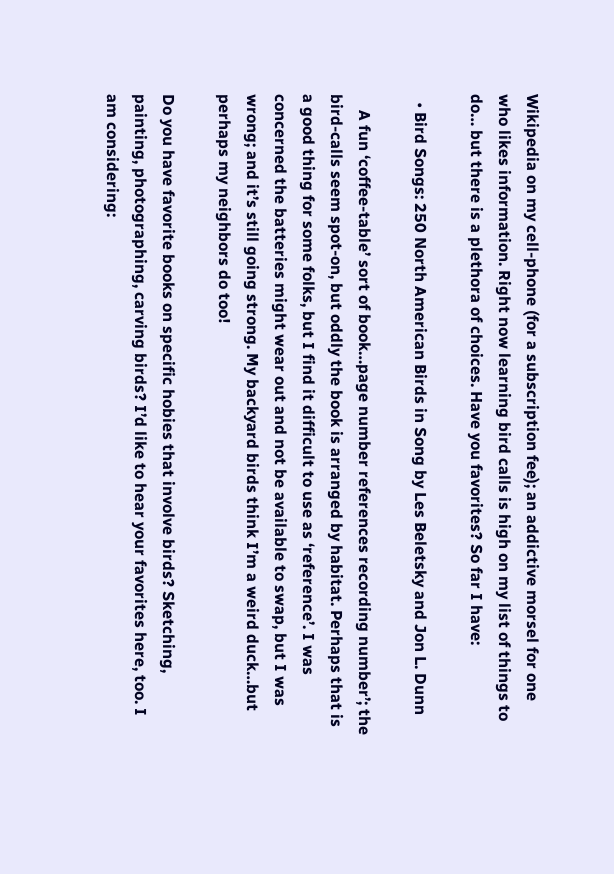Wikipedia on my cell-phone (for a subscription fee); an addictive morsel for one who likes information. Right now learning bird calls is high on my list of things to do… but there is a plethora of choices. Have you favorites? So far I have:

  • Bird Songs: 250 North American Birds in Song by Les Beletsky and Jon L. Dunn

    A fun ‘coffee-table’ sort of book…page number references recording number’; the bird-calls seem spot-on, but oddly the book is arranged by habitat. Perhaps that is a good thing for some folks, but I find it difficult to use as ‘reference’. I was concerned the batteries might wear out and not be available to swap, but I was wrong; and it’s still going strong. My backyard birds think I’m a weird duck…but perhaps my neighbors do too!

Do you have favorite books on specific hobies that involve birds? Sketching, painting, photographing, carving birds? I’d like to hear your favorites here, too. I am considering: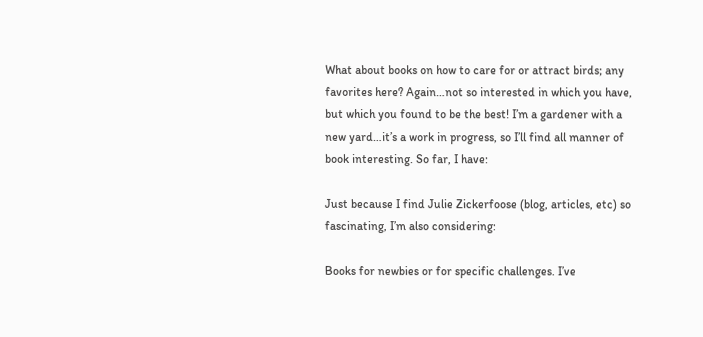What about books on how to care for or attract birds; any favorites here? Again…not so interested in which you have, but which you found to be the best! I’m a gardener with a new yard…it’s a work in progress, so I’ll find all manner of book interesting. So far, I have:

Just because I find Julie Zickerfoose (blog, articles, etc) so fascinating, I’m also considering:

Books for newbies or for specific challenges. I’ve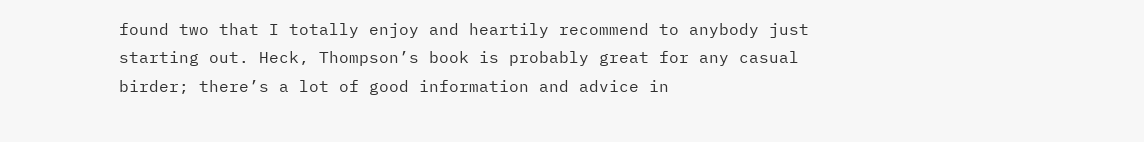found two that I totally enjoy and heartily recommend to anybody just starting out. Heck, Thompson’s book is probably great for any casual birder; there’s a lot of good information and advice in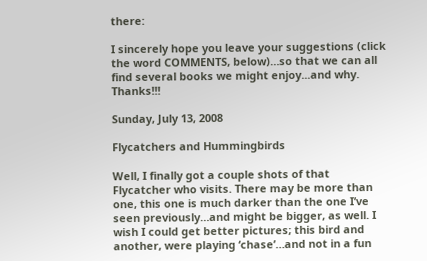there:

I sincerely hope you leave your suggestions (click the word COMMENTS, below)…so that we can all find several books we might enjoy...and why. Thanks!!!

Sunday, July 13, 2008

Flycatchers and Hummingbirds

Well, I finally got a couple shots of that Flycatcher who visits. There may be more than one, this one is much darker than the one I’ve seen previously…and might be bigger, as well. I wish I could get better pictures; this bird and another, were playing ‘chase’…and not in a fun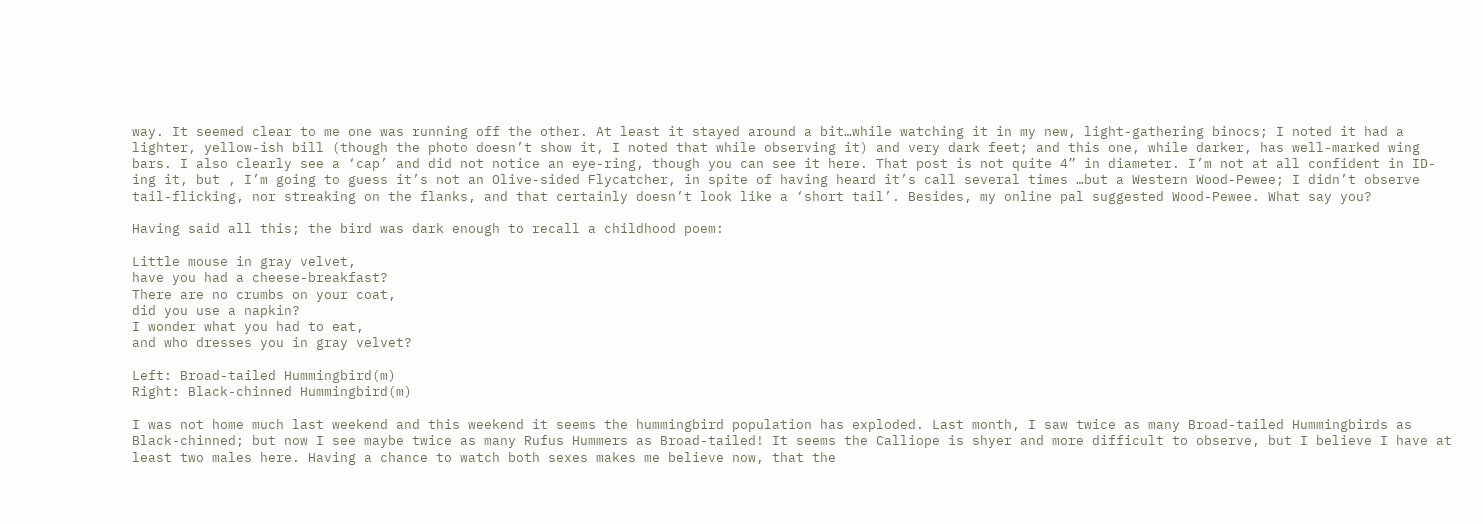way. It seemed clear to me one was running off the other. At least it stayed around a bit…while watching it in my new, light-gathering binocs; I noted it had a lighter, yellow-ish bill (though the photo doesn’t show it, I noted that while observing it) and very dark feet; and this one, while darker, has well-marked wing bars. I also clearly see a ‘cap’ and did not notice an eye-ring, though you can see it here. That post is not quite 4” in diameter. I’m not at all confident in ID-ing it, but , I’m going to guess it’s not an Olive-sided Flycatcher, in spite of having heard it’s call several times …but a Western Wood-Pewee; I didn’t observe tail-flicking, nor streaking on the flanks, and that certainly doesn’t look like a ‘short tail’. Besides, my online pal suggested Wood-Pewee. What say you?

Having said all this; the bird was dark enough to recall a childhood poem:

Little mouse in gray velvet,
have you had a cheese-breakfast?
There are no crumbs on your coat,
did you use a napkin?
I wonder what you had to eat,
and who dresses you in gray velvet?

Left: Broad-tailed Hummingbird(m)
Right: Black-chinned Hummingbird(m)

I was not home much last weekend and this weekend it seems the hummingbird population has exploded. Last month, I saw twice as many Broad-tailed Hummingbirds as Black-chinned; but now I see maybe twice as many Rufus Hummers as Broad-tailed! It seems the Calliope is shyer and more difficult to observe, but I believe I have at least two males here. Having a chance to watch both sexes makes me believe now, that the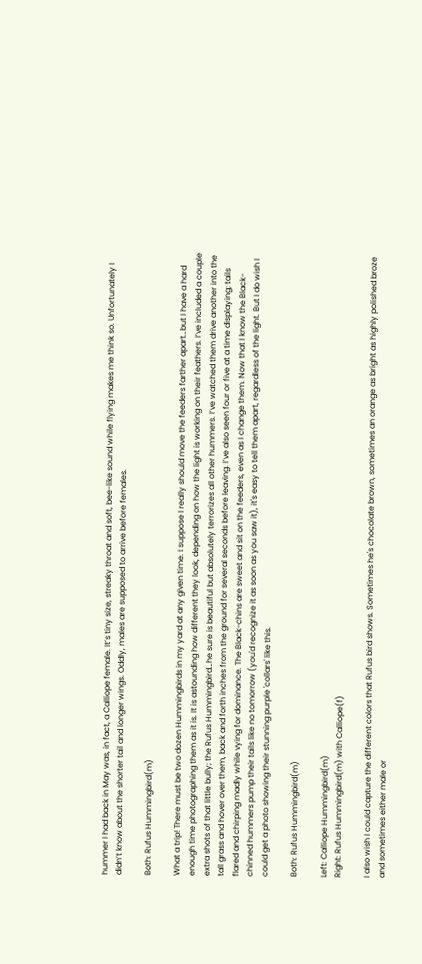hummer I had back in May was, in fact, a Calliope female. It’s tiny size, streaky throat and soft, bee-like sound while flying makes me think so. Unfortunately I didn’t know about the shorter tail and longer wings. Oddly, males are supposed to arrive before females.

Both: Rufus Hummingbird(m)

What a trip! There must be two dozen Hummingbirds in my yard at any given time. I suppose I really should move the feeders farther apart…but I have a hard enough time photographing them as it is. It is astounding how different they look, depending on how the light is working on their feathers. I’ve included a couple extra shots of that little bully; the Rufus Hummingbird…he sure is beautiful but absolutely terrorizes all other hummers. I’ve watched them drive another into the tall grass and hover over them, back and forth inches from the ground for several seconds before leaving. I’ve also seen four or five at a time displaying; tails flared and chirping madly while vying for dominance. The Black-chins are sweet and sit on the feeders, even as I change them. Now that I know the Black-chinned hummers pump their tails like no tomorrow (you'd recognize it as soon as you saw it), it's easy to tell them apart, regardless of the light. But I do wish I could get a photo showing their stunning purple 'collars' like this.

Both: Rufus Hummingbird(m)

Left: Calliope Hummingbird(m)
Right: Rufus Hummingbird(m) with Calliope(f)

I also wish I could capture the different colors that Rufus bird shows. Sometimes he's chocolate brown, sometimes an orange as bright as highly polished broze and sometimes either male or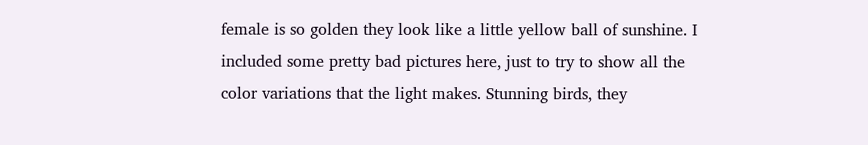female is so golden they look like a little yellow ball of sunshine. I included some pretty bad pictures here, just to try to show all the color variations that the light makes. Stunning birds, they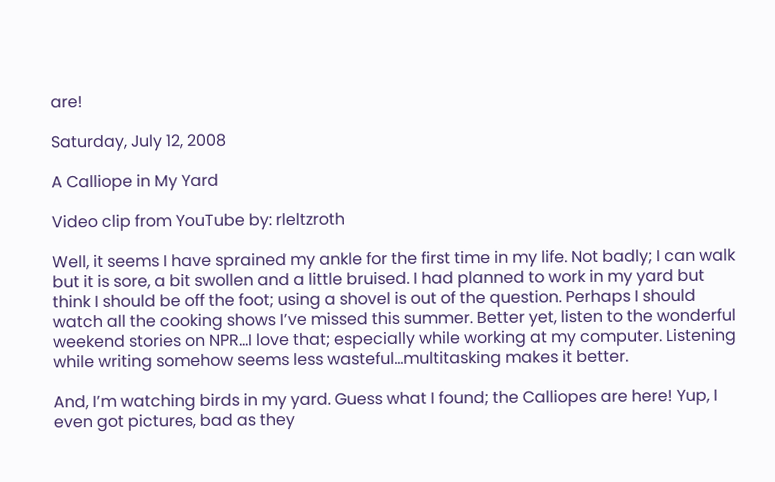are!

Saturday, July 12, 2008

A Calliope in My Yard

Video clip from YouTube by: rleltzroth

Well, it seems I have sprained my ankle for the first time in my life. Not badly; I can walk but it is sore, a bit swollen and a little bruised. I had planned to work in my yard but think I should be off the foot; using a shovel is out of the question. Perhaps I should watch all the cooking shows I’ve missed this summer. Better yet, listen to the wonderful weekend stories on NPR…I love that; especially while working at my computer. Listening while writing somehow seems less wasteful…multitasking makes it better.

And, I’m watching birds in my yard. Guess what I found; the Calliopes are here! Yup, I even got pictures, bad as they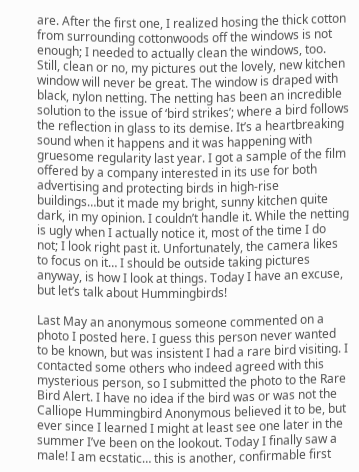are. After the first one, I realized hosing the thick cotton from surrounding cottonwoods off the windows is not enough; I needed to actually clean the windows, too. Still, clean or no, my pictures out the lovely, new kitchen window will never be great. The window is draped with black, nylon netting. The netting has been an incredible solution to the issue of ‘bird strikes’; where a bird follows the reflection in glass to its demise. It’s a heartbreaking sound when it happens and it was happening with gruesome regularity last year. I got a sample of the film offered by a company interested in its use for both advertising and protecting birds in high-rise buildings…but it made my bright, sunny kitchen quite dark, in my opinion. I couldn’t handle it. While the netting is ugly when I actually notice it, most of the time I do not; I look right past it. Unfortunately, the camera likes to focus on it… I should be outside taking pictures anyway, is how I look at things. Today I have an excuse, but let’s talk about Hummingbirds!

Last May an anonymous someone commented on a photo I posted here. I guess this person never wanted to be known, but was insistent I had a rare bird visiting. I contacted some others who indeed agreed with this mysterious person, so I submitted the photo to the Rare Bird Alert. I have no idea if the bird was or was not the Calliope Hummingbird Anonymous believed it to be, but ever since I learned I might at least see one later in the summer I’ve been on the lookout. Today I finally saw a male! I am ecstatic… this is another, confirmable first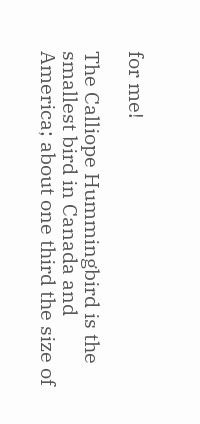for me!

The Calliope Hummingbird is the smallest bird in Canada and America; about one third the size of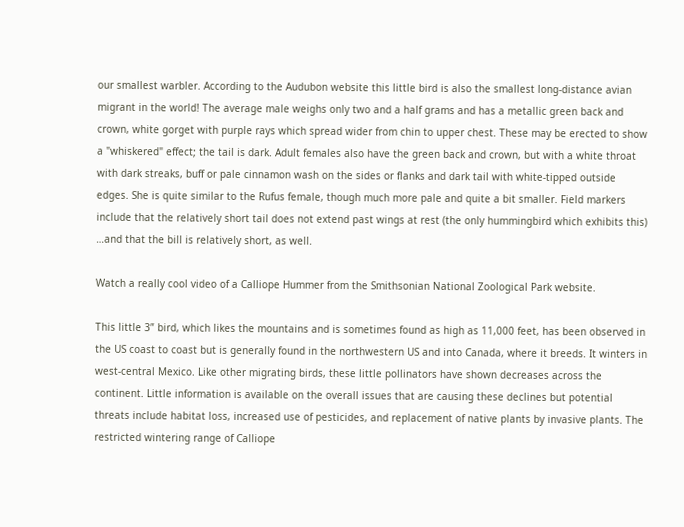our smallest warbler. According to the Audubon website this little bird is also the smallest long-distance avian migrant in the world! The average male weighs only two and a half grams and has a metallic green back and crown, white gorget with purple rays which spread wider from chin to upper chest. These may be erected to show a "whiskered" effect; the tail is dark. Adult females also have the green back and crown, but with a white throat with dark streaks, buff or pale cinnamon wash on the sides or flanks and dark tail with white-tipped outside edges. She is quite similar to the Rufus female, though much more pale and quite a bit smaller. Field markers include that the relatively short tail does not extend past wings at rest (the only hummingbird which exhibits this) …and that the bill is relatively short, as well.

Watch a really cool video of a Calliope Hummer from the Smithsonian National Zoological Park website.

This little 3” bird, which likes the mountains and is sometimes found as high as 11,000 feet, has been observed in the US coast to coast but is generally found in the northwestern US and into Canada, where it breeds. It winters in west-central Mexico. Like other migrating birds, these little pollinators have shown decreases across the continent. Little information is available on the overall issues that are causing these declines but potential threats include habitat loss, increased use of pesticides, and replacement of native plants by invasive plants. The restricted wintering range of Calliope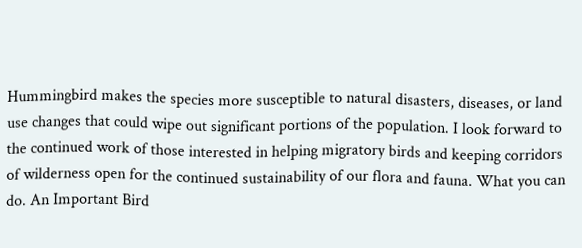Hummingbird makes the species more susceptible to natural disasters, diseases, or land use changes that could wipe out significant portions of the population. I look forward to the continued work of those interested in helping migratory birds and keeping corridors of wilderness open for the continued sustainability of our flora and fauna. What you can do. An Important Bird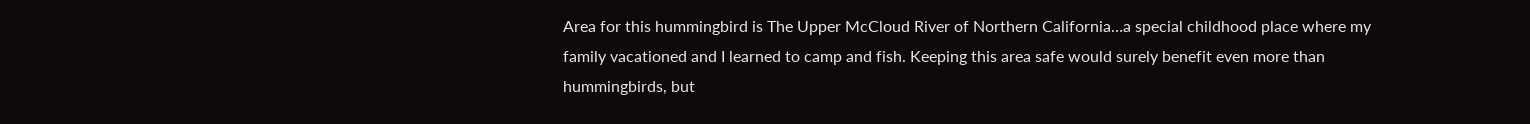Area for this hummingbird is The Upper McCloud River of Northern California…a special childhood place where my family vacationed and I learned to camp and fish. Keeping this area safe would surely benefit even more than hummingbirds, but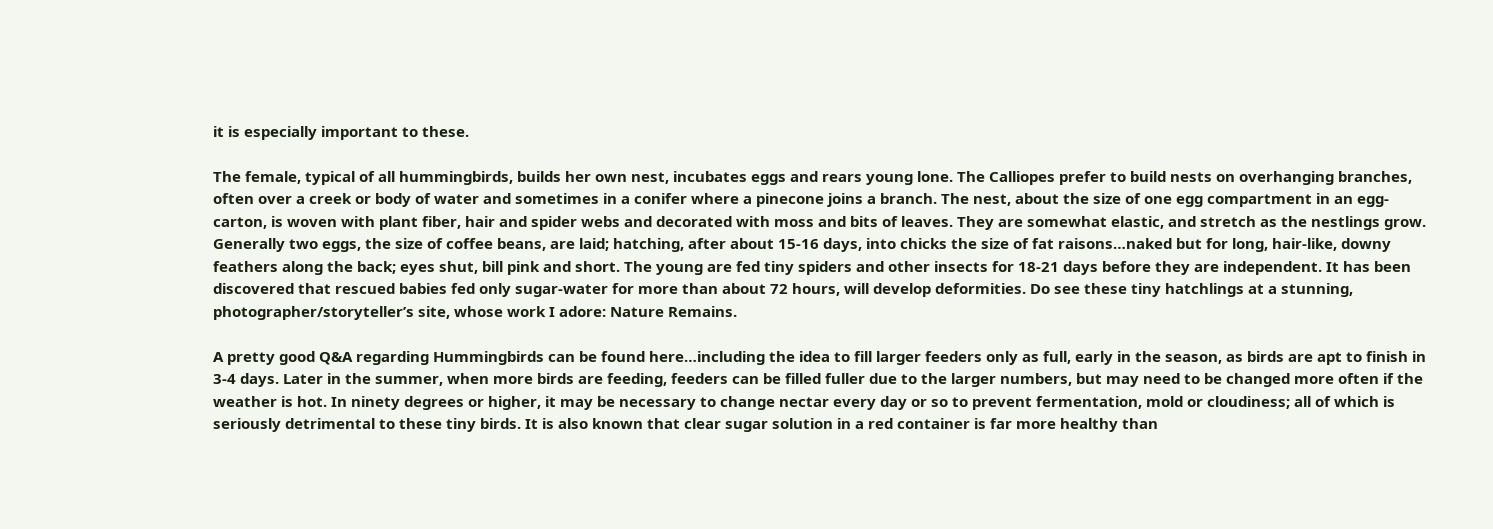it is especially important to these.

The female, typical of all hummingbirds, builds her own nest, incubates eggs and rears young lone. The Calliopes prefer to build nests on overhanging branches, often over a creek or body of water and sometimes in a conifer where a pinecone joins a branch. The nest, about the size of one egg compartment in an egg-carton, is woven with plant fiber, hair and spider webs and decorated with moss and bits of leaves. They are somewhat elastic, and stretch as the nestlings grow. Generally two eggs, the size of coffee beans, are laid; hatching, after about 15-16 days, into chicks the size of fat raisons…naked but for long, hair-like, downy feathers along the back; eyes shut, bill pink and short. The young are fed tiny spiders and other insects for 18-21 days before they are independent. It has been discovered that rescued babies fed only sugar-water for more than about 72 hours, will develop deformities. Do see these tiny hatchlings at a stunning, photographer/storyteller’s site, whose work I adore: Nature Remains.

A pretty good Q&A regarding Hummingbirds can be found here…including the idea to fill larger feeders only as full, early in the season, as birds are apt to finish in 3-4 days. Later in the summer, when more birds are feeding, feeders can be filled fuller due to the larger numbers, but may need to be changed more often if the weather is hot. In ninety degrees or higher, it may be necessary to change nectar every day or so to prevent fermentation, mold or cloudiness; all of which is seriously detrimental to these tiny birds. It is also known that clear sugar solution in a red container is far more healthy than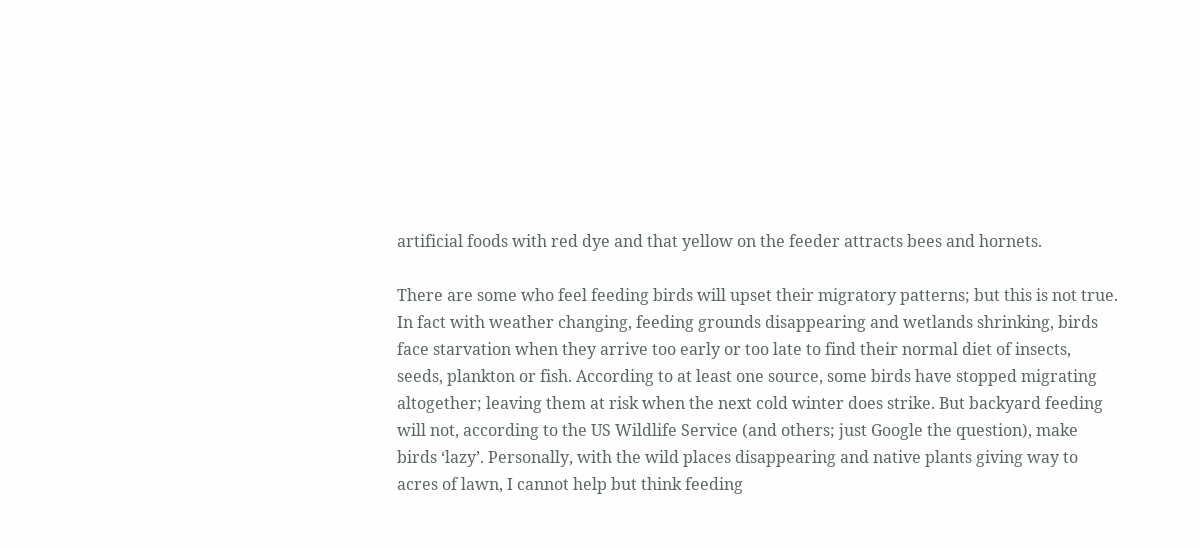artificial foods with red dye and that yellow on the feeder attracts bees and hornets.

There are some who feel feeding birds will upset their migratory patterns; but this is not true. In fact with weather changing, feeding grounds disappearing and wetlands shrinking, birds face starvation when they arrive too early or too late to find their normal diet of insects, seeds, plankton or fish. According to at least one source, some birds have stopped migrating altogether; leaving them at risk when the next cold winter does strike. But backyard feeding will not, according to the US Wildlife Service (and others; just Google the question), make birds ‘lazy’. Personally, with the wild places disappearing and native plants giving way to acres of lawn, I cannot help but think feeding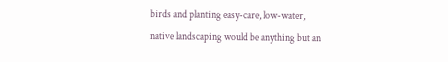birds and planting easy-care, low-water, native landscaping would be anything but an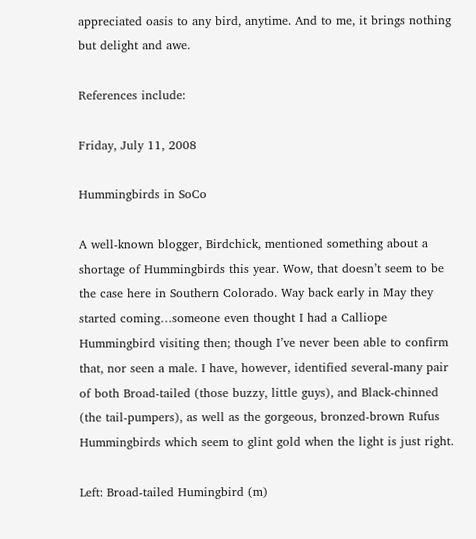appreciated oasis to any bird, anytime. And to me, it brings nothing but delight and awe.

References include:

Friday, July 11, 2008

Hummingbirds in SoCo

A well-known blogger, Birdchick, mentioned something about a shortage of Hummingbirds this year. Wow, that doesn’t seem to be the case here in Southern Colorado. Way back early in May they started coming…someone even thought I had a Calliope Hummingbird visiting then; though I’ve never been able to confirm that, nor seen a male. I have, however, identified several-many pair of both Broad-tailed (those buzzy, little guys), and Black-chinned (the tail-pumpers), as well as the gorgeous, bronzed-brown Rufus Hummingbirds which seem to glint gold when the light is just right.

Left: Broad-tailed Humingbird (m)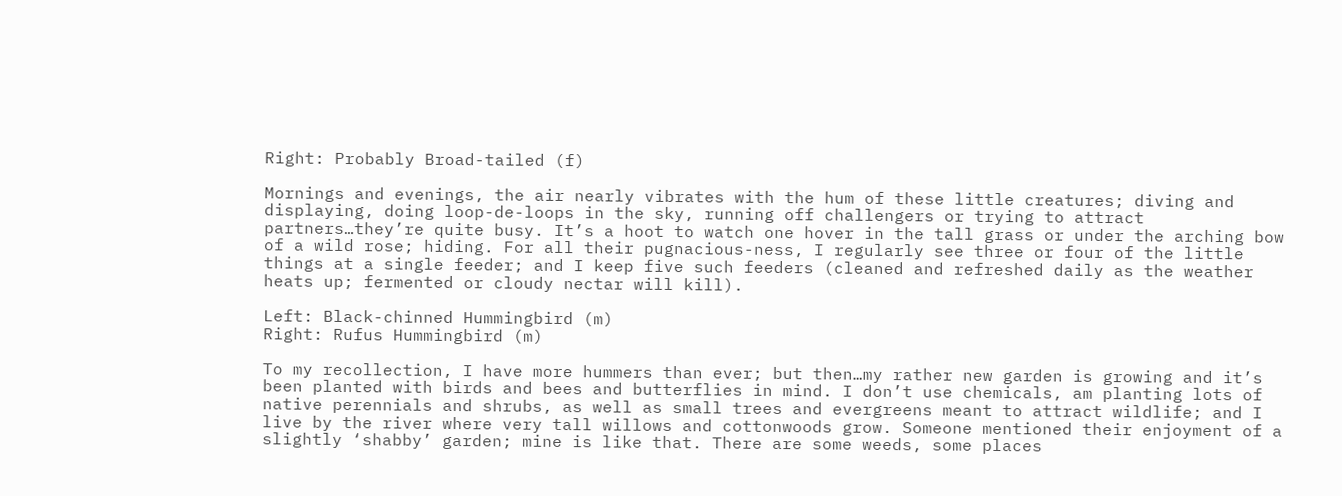Right: Probably Broad-tailed (f)

Mornings and evenings, the air nearly vibrates with the hum of these little creatures; diving and displaying, doing loop-de-loops in the sky, running off challengers or trying to attract partners…they’re quite busy. It’s a hoot to watch one hover in the tall grass or under the arching bow of a wild rose; hiding. For all their pugnacious-ness, I regularly see three or four of the little things at a single feeder; and I keep five such feeders (cleaned and refreshed daily as the weather heats up; fermented or cloudy nectar will kill).

Left: Black-chinned Hummingbird (m)
Right: Rufus Hummingbird (m)

To my recollection, I have more hummers than ever; but then…my rather new garden is growing and it’s been planted with birds and bees and butterflies in mind. I don’t use chemicals, am planting lots of native perennials and shrubs, as well as small trees and evergreens meant to attract wildlife; and I live by the river where very tall willows and cottonwoods grow. Someone mentioned their enjoyment of a slightly ‘shabby’ garden; mine is like that. There are some weeds, some places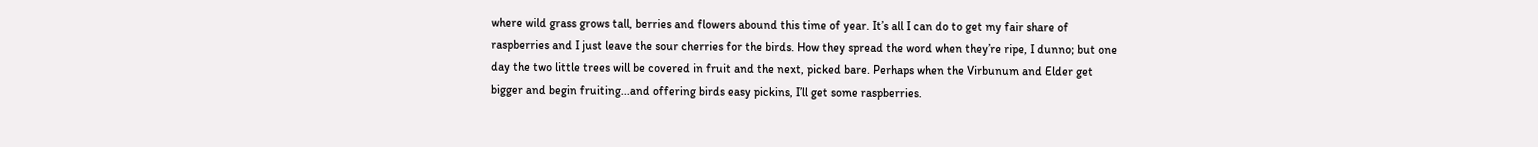where wild grass grows tall, berries and flowers abound this time of year. It’s all I can do to get my fair share of raspberries and I just leave the sour cherries for the birds. How they spread the word when they’re ripe, I dunno; but one day the two little trees will be covered in fruit and the next, picked bare. Perhaps when the Virbunum and Elder get bigger and begin fruiting...and offering birds easy pickins, I’ll get some raspberries.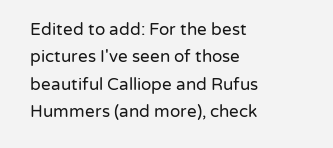Edited to add: For the best pictures I've seen of those beautiful Calliope and Rufus Hummers (and more), check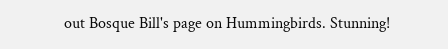out Bosque Bill's page on Hummingbirds. Stunning!